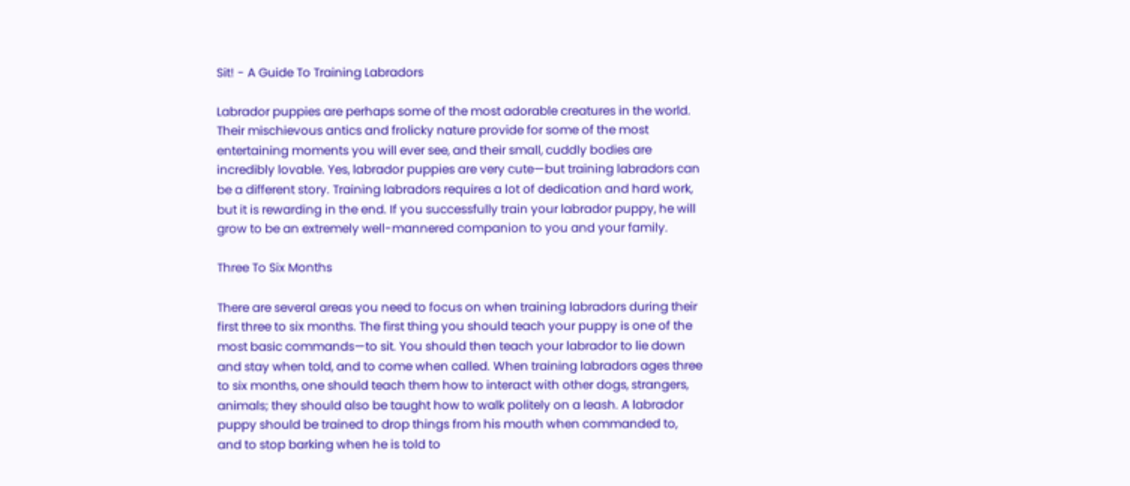Sit! - A Guide To Training Labradors

Labrador puppies are perhaps some of the most adorable creatures in the world. Their mischievous antics and frolicky nature provide for some of the most entertaining moments you will ever see, and their small, cuddly bodies are incredibly lovable. Yes, labrador puppies are very cute—but training labradors can be a different story. Training labradors requires a lot of dedication and hard work, but it is rewarding in the end. If you successfully train your labrador puppy, he will grow to be an extremely well-mannered companion to you and your family.

Three To Six Months

There are several areas you need to focus on when training labradors during their first three to six months. The first thing you should teach your puppy is one of the most basic commands—to sit. You should then teach your labrador to lie down and stay when told, and to come when called. When training labradors ages three to six months, one should teach them how to interact with other dogs, strangers, animals; they should also be taught how to walk politely on a leash. A labrador puppy should be trained to drop things from his mouth when commanded to, and to stop barking when he is told to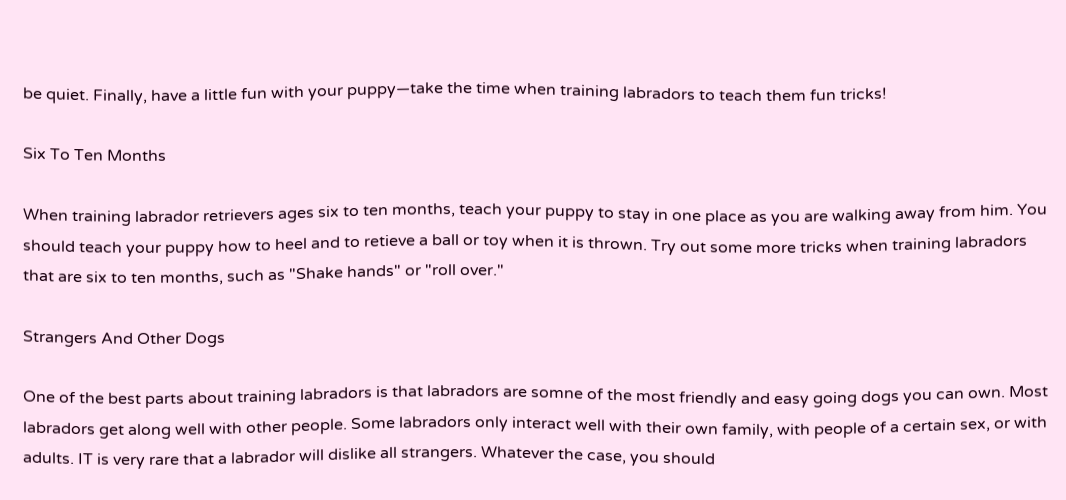be quiet. Finally, have a little fun with your puppy—take the time when training labradors to teach them fun tricks!

Six To Ten Months

When training labrador retrievers ages six to ten months, teach your puppy to stay in one place as you are walking away from him. You should teach your puppy how to heel and to retieve a ball or toy when it is thrown. Try out some more tricks when training labradors that are six to ten months, such as "Shake hands" or "roll over."

Strangers And Other Dogs

One of the best parts about training labradors is that labradors are somne of the most friendly and easy going dogs you can own. Most labradors get along well with other people. Some labradors only interact well with their own family, with people of a certain sex, or with adults. IT is very rare that a labrador will dislike all strangers. Whatever the case, you should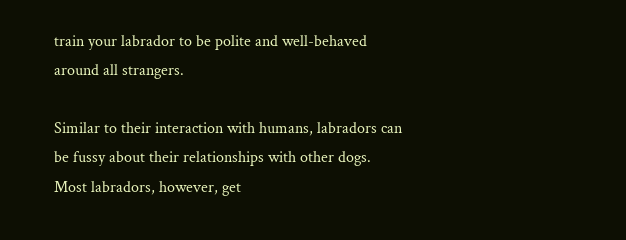train your labrador to be polite and well-behaved around all strangers.

Similar to their interaction with humans, labradors can be fussy about their relationships with other dogs. Most labradors, however, get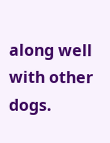along well with other dogs.